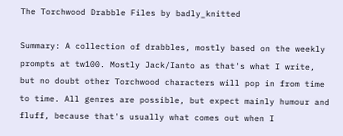The Torchwood Drabble Files by badly_knitted

Summary: A collection of drabbles, mostly based on the weekly prompts at tw100. Mostly Jack/Ianto as that's what I write, but no doubt other Torchwood characters will pop in from time to time. All genres are possible, but expect mainly humour and fluff, because that's usually what comes out when I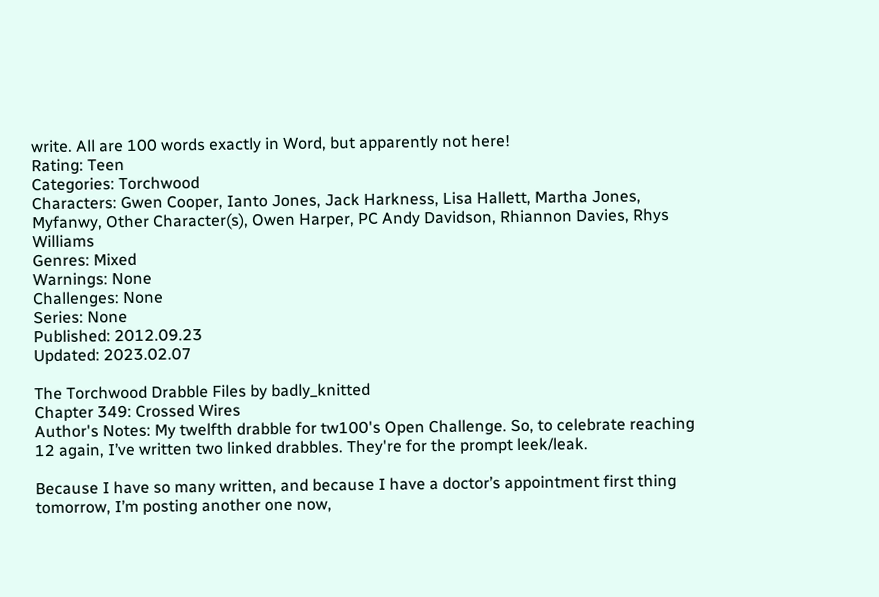write. All are 100 words exactly in Word, but apparently not here!
Rating: Teen
Categories: Torchwood
Characters: Gwen Cooper, Ianto Jones, Jack Harkness, Lisa Hallett, Martha Jones, Myfanwy, Other Character(s), Owen Harper, PC Andy Davidson, Rhiannon Davies, Rhys Williams
Genres: Mixed
Warnings: None
Challenges: None
Series: None
Published: 2012.09.23
Updated: 2023.02.07

The Torchwood Drabble Files by badly_knitted
Chapter 349: Crossed Wires
Author's Notes: My twelfth drabble for tw100's Open Challenge. So, to celebrate reaching 12 again, I’ve written two linked drabbles. They're for the prompt leek/leak.

Because I have so many written, and because I have a doctor’s appointment first thing tomorrow, I’m posting another one now,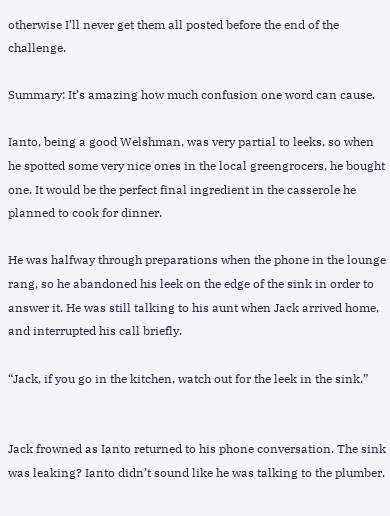otherwise I’ll never get them all posted before the end of the challenge.

Summary: It’s amazing how much confusion one word can cause.

Ianto, being a good Welshman, was very partial to leeks, so when he spotted some very nice ones in the local greengrocers, he bought one. It would be the perfect final ingredient in the casserole he planned to cook for dinner.

He was halfway through preparations when the phone in the lounge rang, so he abandoned his leek on the edge of the sink in order to answer it. He was still talking to his aunt when Jack arrived home, and interrupted his call briefly.

“Jack, if you go in the kitchen, watch out for the leek in the sink.”


Jack frowned as Ianto returned to his phone conversation. The sink was leaking? Ianto didn’t sound like he was talking to the plumber.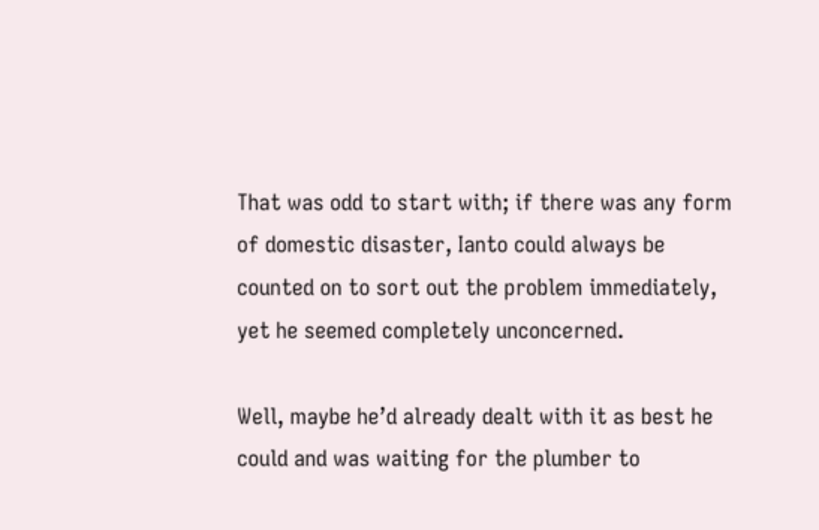That was odd to start with; if there was any form of domestic disaster, Ianto could always be counted on to sort out the problem immediately, yet he seemed completely unconcerned.

Well, maybe he’d already dealt with it as best he could and was waiting for the plumber to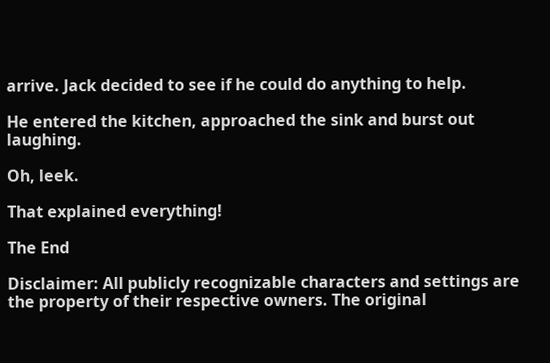arrive. Jack decided to see if he could do anything to help.

He entered the kitchen, approached the sink and burst out laughing.

Oh, leek.

That explained everything!

The End

Disclaimer: All publicly recognizable characters and settings are the property of their respective owners. The original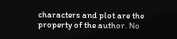characters and plot are the property of the author. No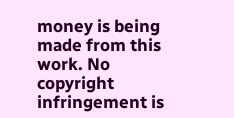money is being made from this work. No copyright infringement is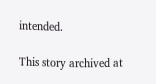intended.

This story archived at